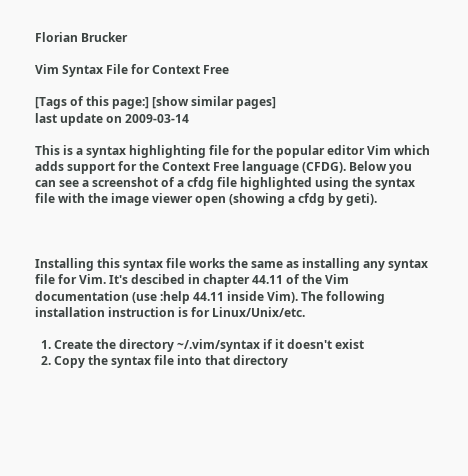Florian Brucker

Vim Syntax File for Context Free

[Tags of this page:] [show similar pages]
last update on 2009-03-14

This is a syntax highlighting file for the popular editor Vim which adds support for the Context Free language (CFDG). Below you can see a screenshot of a cfdg file highlighted using the syntax file with the image viewer open (showing a cfdg by geti).



Installing this syntax file works the same as installing any syntax file for Vim. It's descibed in chapter 44.11 of the Vim documentation (use :help 44.11 inside Vim). The following installation instruction is for Linux/Unix/etc.

  1. Create the directory ~/.vim/syntax if it doesn't exist
  2. Copy the syntax file into that directory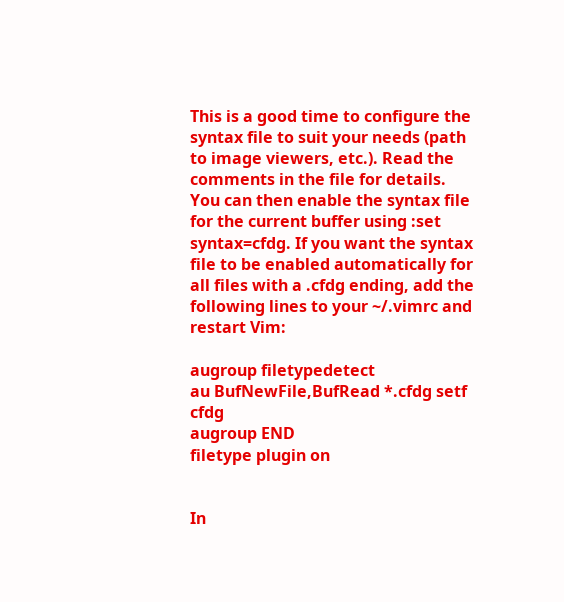This is a good time to configure the syntax file to suit your needs (path to image viewers, etc.). Read the comments in the file for details. You can then enable the syntax file for the current buffer using :set syntax=cfdg. If you want the syntax file to be enabled automatically for all files with a .cfdg ending, add the following lines to your ~/.vimrc and restart Vim:

augroup filetypedetect
au BufNewFile,BufRead *.cfdg setf cfdg
augroup END
filetype plugin on


In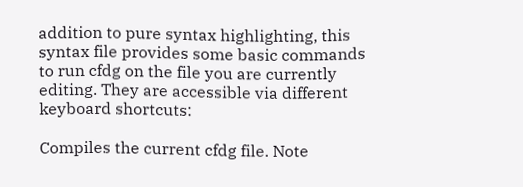addition to pure syntax highlighting, this syntax file provides some basic commands to run cfdg on the file you are currently editing. They are accessible via different keyboard shortcuts:

Compiles the current cfdg file. Note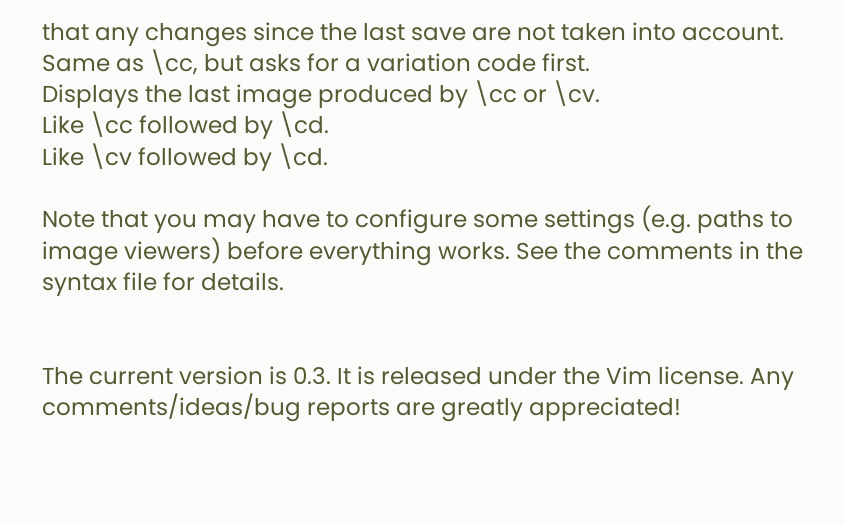that any changes since the last save are not taken into account.
Same as \cc, but asks for a variation code first.
Displays the last image produced by \cc or \cv.
Like \cc followed by \cd.
Like \cv followed by \cd.

Note that you may have to configure some settings (e.g. paths to image viewers) before everything works. See the comments in the syntax file for details.


The current version is 0.3. It is released under the Vim license. Any comments/ideas/bug reports are greatly appreciated!